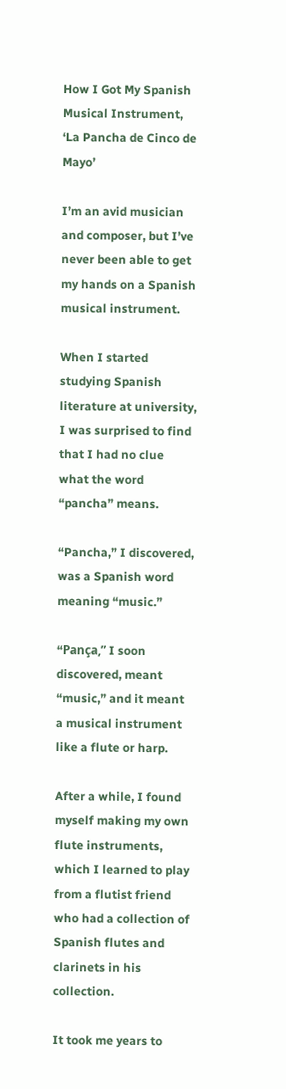How I Got My Spanish Musical Instrument, ‘La Pancha de Cinco de Mayo’

I’m an avid musician and composer, but I’ve never been able to get my hands on a Spanish musical instrument.

When I started studying Spanish literature at university, I was surprised to find that I had no clue what the word “pancha” means.

“Pancha,” I discovered, was a Spanish word meaning “music.”

“Pança,” I soon discovered, meant “music,” and it meant a musical instrument like a flute or harp.

After a while, I found myself making my own flute instruments, which I learned to play from a flutist friend who had a collection of Spanish flutes and clarinets in his collection.

It took me years to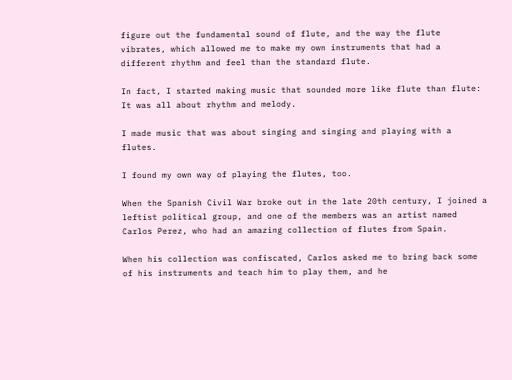figure out the fundamental sound of flute, and the way the flute vibrates, which allowed me to make my own instruments that had a different rhythm and feel than the standard flute.

In fact, I started making music that sounded more like flute than flute: It was all about rhythm and melody.

I made music that was about singing and singing and playing with a flutes.

I found my own way of playing the flutes, too.

When the Spanish Civil War broke out in the late 20th century, I joined a leftist political group, and one of the members was an artist named Carlos Perez, who had an amazing collection of flutes from Spain.

When his collection was confiscated, Carlos asked me to bring back some of his instruments and teach him to play them, and he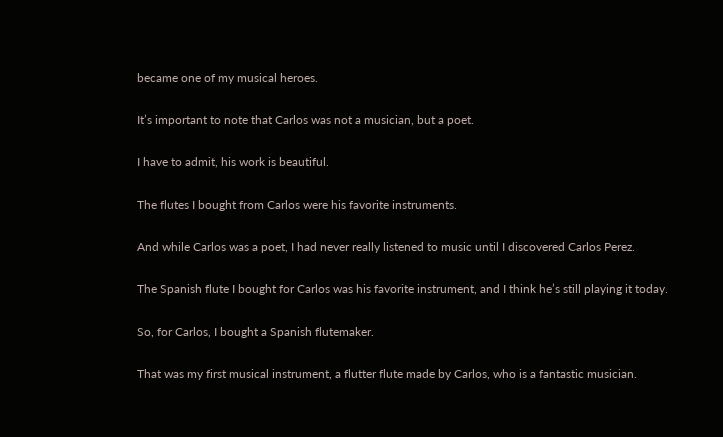became one of my musical heroes.

It’s important to note that Carlos was not a musician, but a poet.

I have to admit, his work is beautiful.

The flutes I bought from Carlos were his favorite instruments.

And while Carlos was a poet, I had never really listened to music until I discovered Carlos Perez.

The Spanish flute I bought for Carlos was his favorite instrument, and I think he’s still playing it today.

So, for Carlos, I bought a Spanish flutemaker.

That was my first musical instrument, a flutter flute made by Carlos, who is a fantastic musician.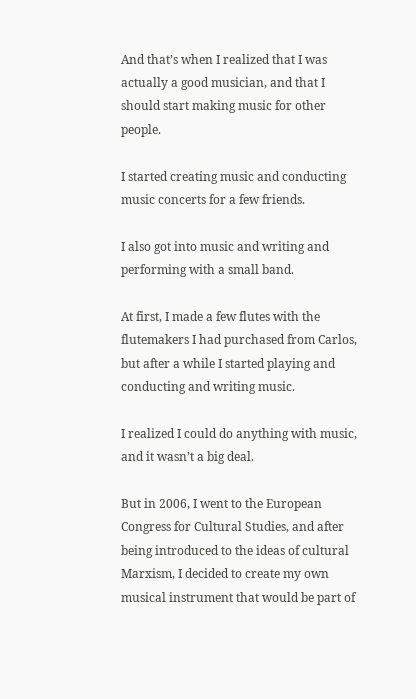And that’s when I realized that I was actually a good musician, and that I should start making music for other people.

I started creating music and conducting music concerts for a few friends.

I also got into music and writing and performing with a small band.

At first, I made a few flutes with the flutemakers I had purchased from Carlos, but after a while I started playing and conducting and writing music.

I realized I could do anything with music, and it wasn’t a big deal.

But in 2006, I went to the European Congress for Cultural Studies, and after being introduced to the ideas of cultural Marxism, I decided to create my own musical instrument that would be part of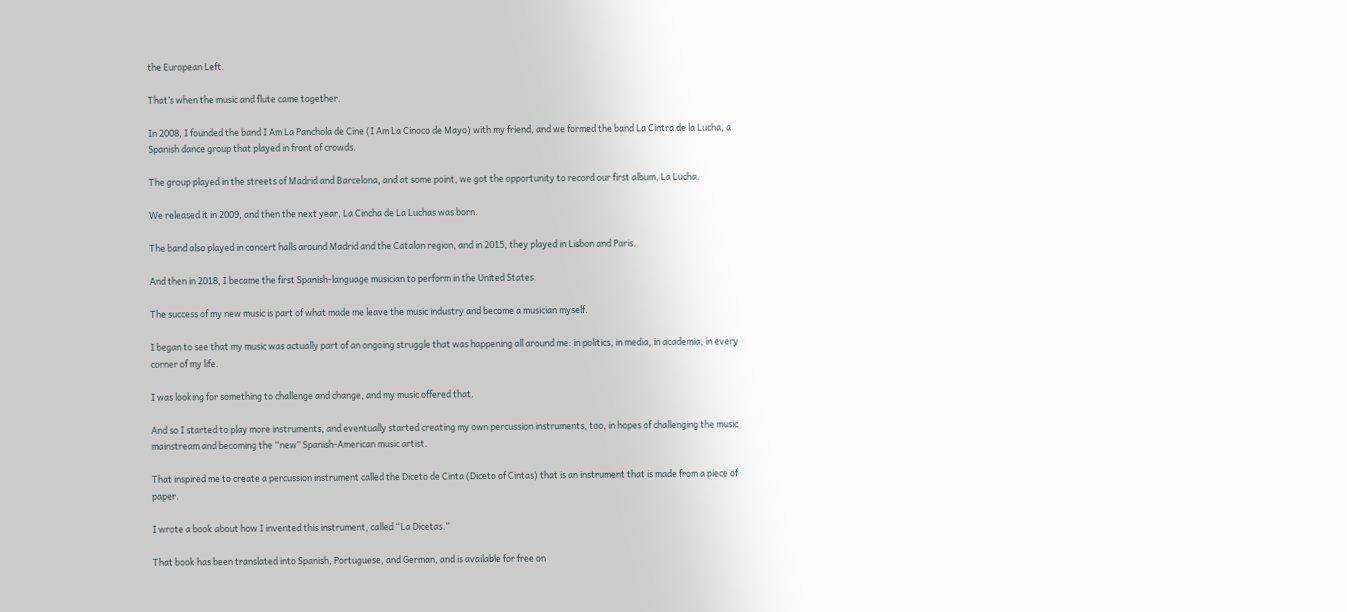the European Left.

That’s when the music and flute came together.

In 2008, I founded the band I Am La Panchola de Cine (I Am La Cinoco de Mayo) with my friend, and we formed the band La Cintra de la Lucha, a Spanish dance group that played in front of crowds.

The group played in the streets of Madrid and Barcelona, and at some point, we got the opportunity to record our first album, La Lucha.

We released it in 2009, and then the next year, La Cincha de La Luchas was born.

The band also played in concert halls around Madrid and the Catalan region, and in 2015, they played in Lisbon and Paris.

And then in 2018, I became the first Spanish-language musician to perform in the United States.

The success of my new music is part of what made me leave the music industry and become a musician myself.

I began to see that my music was actually part of an ongoing struggle that was happening all around me: in politics, in media, in academia, in every corner of my life.

I was looking for something to challenge and change, and my music offered that.

And so I started to play more instruments, and eventually started creating my own percussion instruments, too, in hopes of challenging the music mainstream and becoming the “new” Spanish-American music artist.

That inspired me to create a percussion instrument called the Diceto de Cinta (Diceto of Cintas) that is an instrument that is made from a piece of paper.

I wrote a book about how I invented this instrument, called “La Dicetas.”

That book has been translated into Spanish, Portuguese, and German, and is available for free on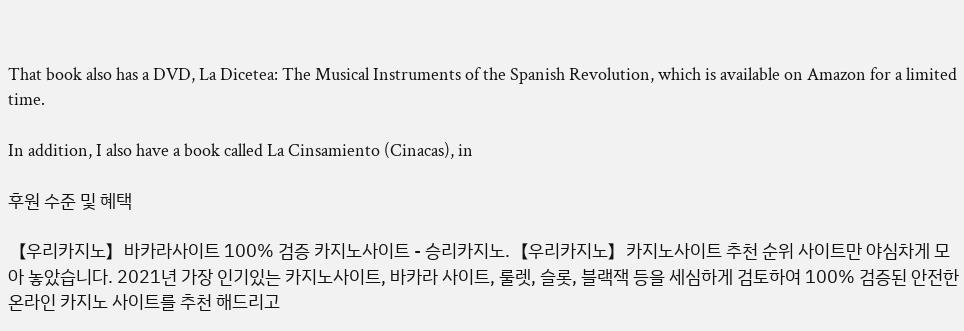That book also has a DVD, La Dicetea: The Musical Instruments of the Spanish Revolution, which is available on Amazon for a limited time.

In addition, I also have a book called La Cinsamiento (Cinacas), in

후원 수준 및 혜택

【우리카지노】바카라사이트 100% 검증 카지노사이트 - 승리카지노.【우리카지노】카지노사이트 추천 순위 사이트만 야심차게 모아 놓았습니다. 2021년 가장 인기있는 카지노사이트, 바카라 사이트, 룰렛, 슬롯, 블랙잭 등을 세심하게 검토하여 100% 검증된 안전한 온라인 카지노 사이트를 추천 해드리고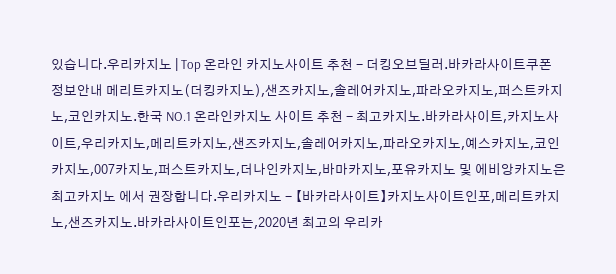있습니다.우리카지노 | Top 온라인 카지노사이트 추천 - 더킹오브딜러.바카라사이트쿠폰 정보안내 메리트카지노(더킹카지노),샌즈카지노,솔레어카지노,파라오카지노,퍼스트카지노,코인카지노.한국 NO.1 온라인카지노 사이트 추천 - 최고카지노.바카라사이트,카지노사이트,우리카지노,메리트카지노,샌즈카지노,솔레어카지노,파라오카지노,예스카지노,코인카지노,007카지노,퍼스트카지노,더나인카지노,바마카지노,포유카지노 및 에비앙카지노은 최고카지노 에서 권장합니다.우리카지노 - 【바카라사이트】카지노사이트인포,메리트카지노,샌즈카지노.바카라사이트인포는,2020년 최고의 우리카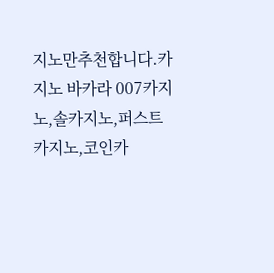지노만추천합니다.카지노 바카라 007카지노,솔카지노,퍼스트카지노,코인카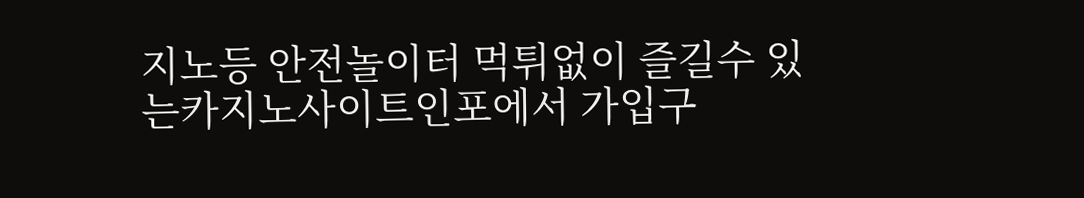지노등 안전놀이터 먹튀없이 즐길수 있는카지노사이트인포에서 가입구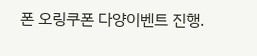폰 오링쿠폰 다양이벤트 진행.